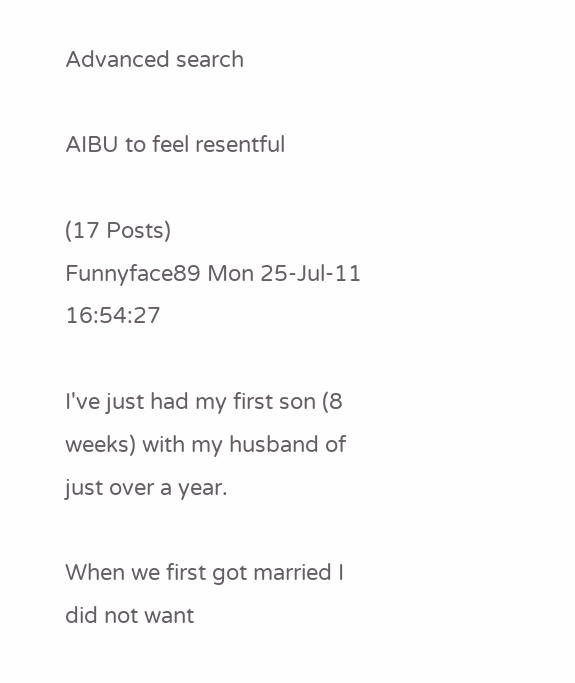Advanced search

AIBU to feel resentful

(17 Posts)
Funnyface89 Mon 25-Jul-11 16:54:27

I've just had my first son (8 weeks) with my husband of just over a year.

When we first got married I did not want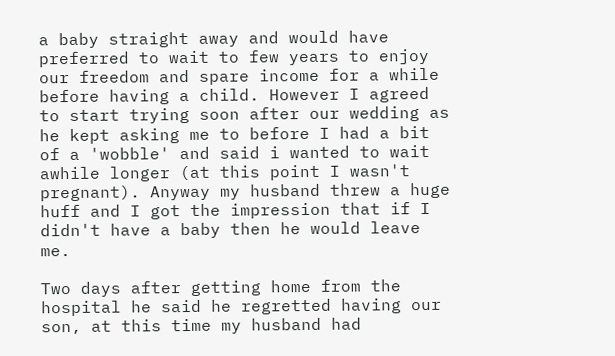a baby straight away and would have preferred to wait to few years to enjoy our freedom and spare income for a while before having a child. However I agreed to start trying soon after our wedding as he kept asking me to before I had a bit of a 'wobble' and said i wanted to wait awhile longer (at this point I wasn't pregnant). Anyway my husband threw a huge huff and I got the impression that if I didn't have a baby then he would leave me.

Two days after getting home from the hospital he said he regretted having our son, at this time my husband had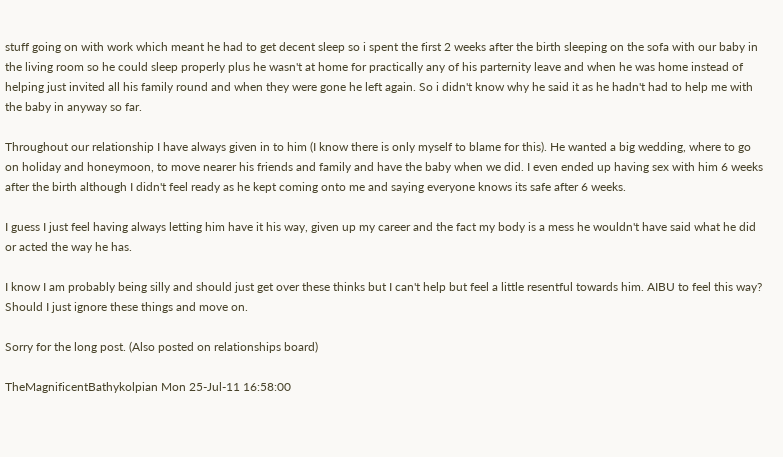stuff going on with work which meant he had to get decent sleep so i spent the first 2 weeks after the birth sleeping on the sofa with our baby in the living room so he could sleep properly plus he wasn't at home for practically any of his parternity leave and when he was home instead of helping just invited all his family round and when they were gone he left again. So i didn't know why he said it as he hadn't had to help me with the baby in anyway so far.

Throughout our relationship I have always given in to him (I know there is only myself to blame for this). He wanted a big wedding, where to go on holiday and honeymoon, to move nearer his friends and family and have the baby when we did. I even ended up having sex with him 6 weeks after the birth although I didn't feel ready as he kept coming onto me and saying everyone knows its safe after 6 weeks.

I guess I just feel having always letting him have it his way, given up my career and the fact my body is a mess he wouldn't have said what he did or acted the way he has.

I know I am probably being silly and should just get over these thinks but I can't help but feel a little resentful towards him. AIBU to feel this way? Should I just ignore these things and move on.

Sorry for the long post. (Also posted on relationships board)

TheMagnificentBathykolpian Mon 25-Jul-11 16:58:00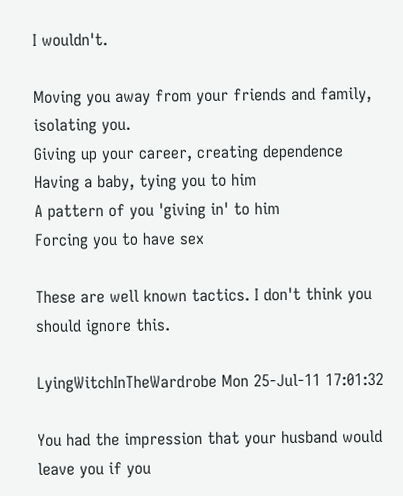I wouldn't.

Moving you away from your friends and family, isolating you.
Giving up your career, creating dependence
Having a baby, tying you to him
A pattern of you 'giving in' to him
Forcing you to have sex

These are well known tactics. I don't think you should ignore this.

LyingWitchInTheWardrobe Mon 25-Jul-11 17:01:32

You had the impression that your husband would leave you if you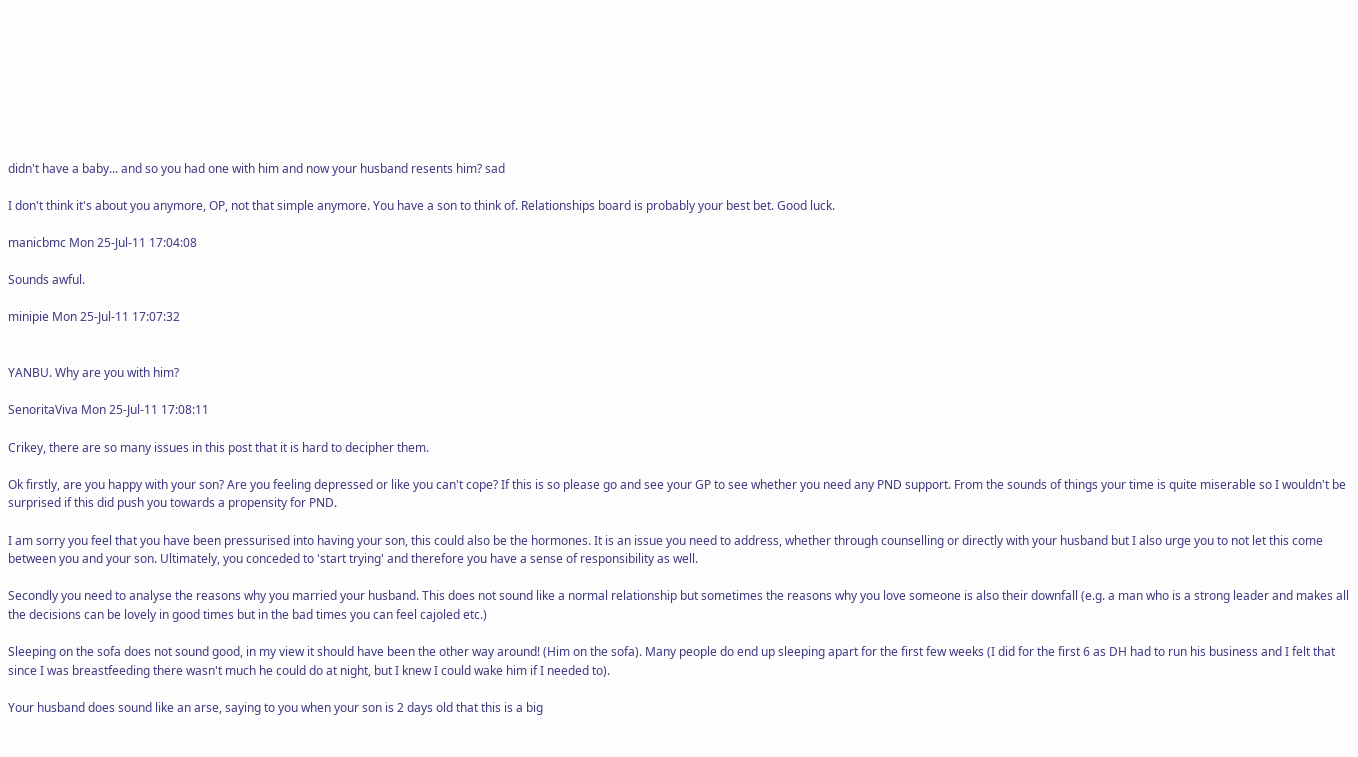didn't have a baby... and so you had one with him and now your husband resents him? sad

I don't think it's about you anymore, OP, not that simple anymore. You have a son to think of. Relationships board is probably your best bet. Good luck.

manicbmc Mon 25-Jul-11 17:04:08

Sounds awful.

minipie Mon 25-Jul-11 17:07:32


YANBU. Why are you with him?

SenoritaViva Mon 25-Jul-11 17:08:11

Crikey, there are so many issues in this post that it is hard to decipher them.

Ok firstly, are you happy with your son? Are you feeling depressed or like you can't cope? If this is so please go and see your GP to see whether you need any PND support. From the sounds of things your time is quite miserable so I wouldn't be surprised if this did push you towards a propensity for PND.

I am sorry you feel that you have been pressurised into having your son, this could also be the hormones. It is an issue you need to address, whether through counselling or directly with your husband but I also urge you to not let this come between you and your son. Ultimately, you conceded to 'start trying' and therefore you have a sense of responsibility as well.

Secondly you need to analyse the reasons why you married your husband. This does not sound like a normal relationship but sometimes the reasons why you love someone is also their downfall (e.g. a man who is a strong leader and makes all the decisions can be lovely in good times but in the bad times you can feel cajoled etc.)

Sleeping on the sofa does not sound good, in my view it should have been the other way around! (Him on the sofa). Many people do end up sleeping apart for the first few weeks (I did for the first 6 as DH had to run his business and I felt that since I was breastfeeding there wasn't much he could do at night, but I knew I could wake him if I needed to).

Your husband does sound like an arse, saying to you when your son is 2 days old that this is a big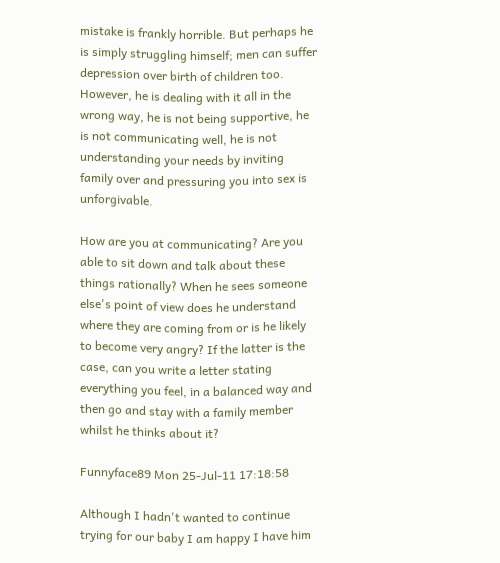mistake is frankly horrible. But perhaps he is simply struggling himself; men can suffer depression over birth of children too. However, he is dealing with it all in the wrong way, he is not being supportive, he is not communicating well, he is not understanding your needs by inviting family over and pressuring you into sex is unforgivable.

How are you at communicating? Are you able to sit down and talk about these things rationally? When he sees someone else's point of view does he understand where they are coming from or is he likely to become very angry? If the latter is the case, can you write a letter stating everything you feel, in a balanced way and then go and stay with a family member whilst he thinks about it?

Funnyface89 Mon 25-Jul-11 17:18:58

Although I hadn't wanted to continue trying for our baby I am happy I have him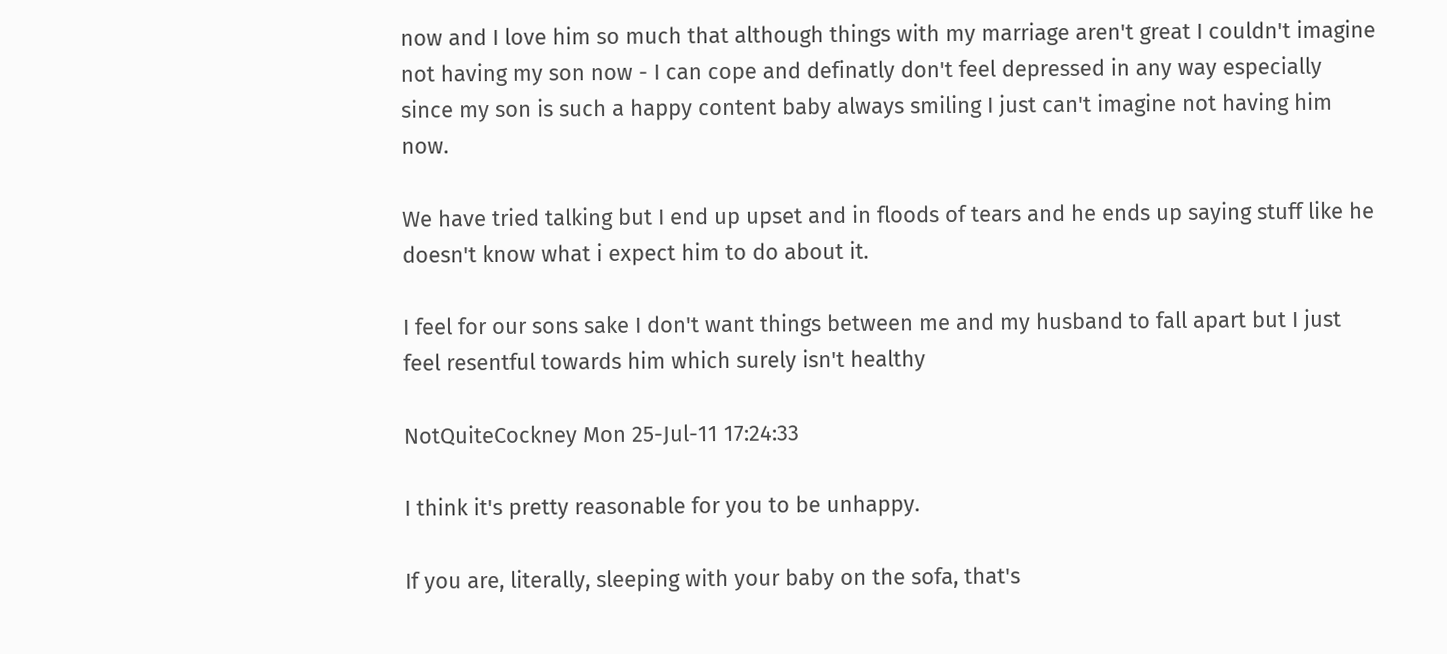now and I love him so much that although things with my marriage aren't great I couldn't imagine not having my son now - I can cope and definatly don't feel depressed in any way especially since my son is such a happy content baby always smiling I just can't imagine not having him now.

We have tried talking but I end up upset and in floods of tears and he ends up saying stuff like he doesn't know what i expect him to do about it.

I feel for our sons sake I don't want things between me and my husband to fall apart but I just feel resentful towards him which surely isn't healthy

NotQuiteCockney Mon 25-Jul-11 17:24:33

I think it's pretty reasonable for you to be unhappy.

If you are, literally, sleeping with your baby on the sofa, that's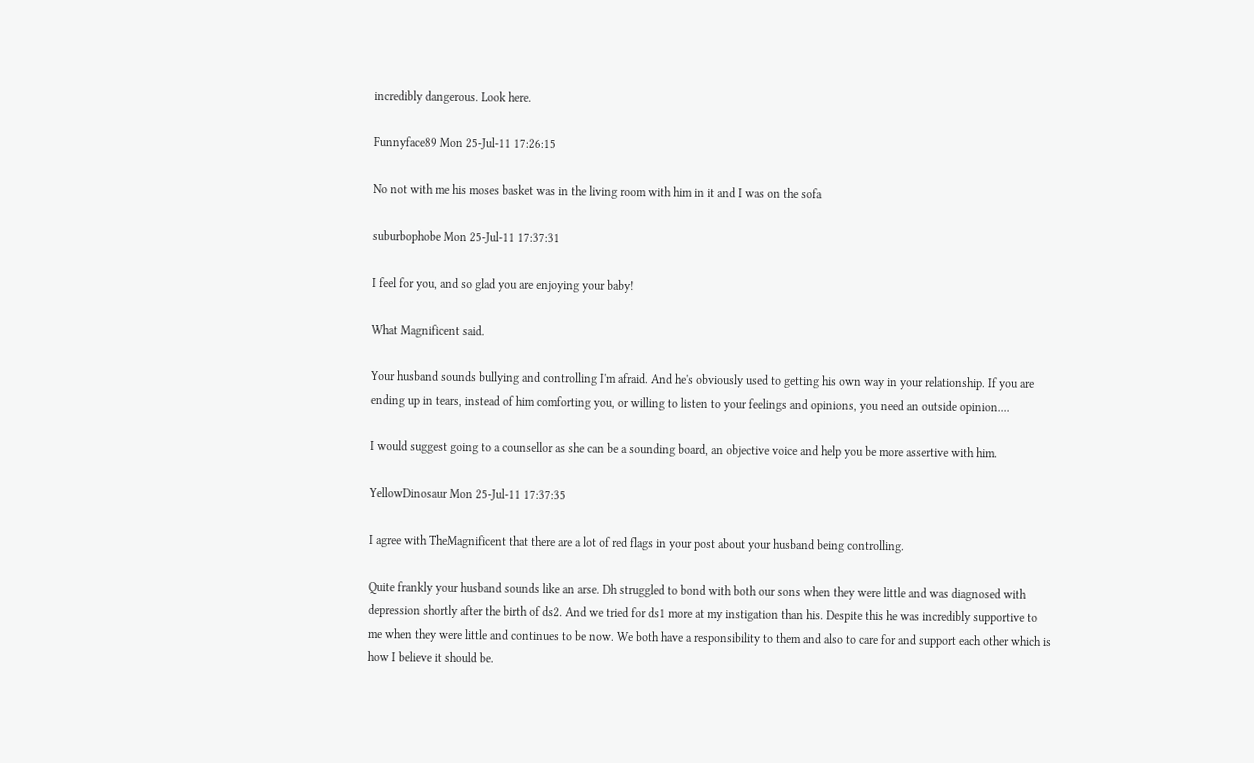incredibly dangerous. Look here.

Funnyface89 Mon 25-Jul-11 17:26:15

No not with me his moses basket was in the living room with him in it and I was on the sofa

suburbophobe Mon 25-Jul-11 17:37:31

I feel for you, and so glad you are enjoying your baby!

What Magnificent said.

Your husband sounds bullying and controlling I'm afraid. And he's obviously used to getting his own way in your relationship. If you are ending up in tears, instead of him comforting you, or willing to listen to your feelings and opinions, you need an outside opinion....

I would suggest going to a counsellor as she can be a sounding board, an objective voice and help you be more assertive with him.

YellowDinosaur Mon 25-Jul-11 17:37:35

I agree with TheMagnificent that there are a lot of red flags in your post about your husband being controlling.

Quite frankly your husband sounds like an arse. Dh struggled to bond with both our sons when they were little and was diagnosed with depression shortly after the birth of ds2. And we tried for ds1 more at my instigation than his. Despite this he was incredibly supportive to me when they were little and continues to be now. We both have a responsibility to them and also to care for and support each other which is how I believe it should be.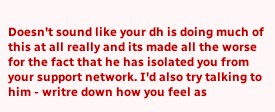Doesn't sound like your dh is doing much of this at all really and its made all the worse for the fact that he has isolated you from your support network. I'd also try talking to him - writre down how you feel as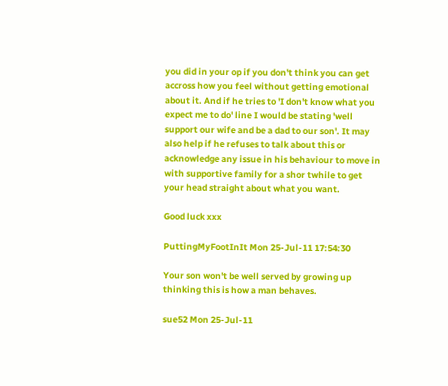you did in your op if you don't think you can get accross how you feel without getting emotional about it. And if he tries to 'I don't know what you expect me to do' line I would be stating 'well support our wife and be a dad to our son'. It may also help if he refuses to talk about this or acknowledge any issue in his behaviour to move in with supportive family for a shor twhile to get your head straight about what you want.

Good luck xxx

PuttingMyFootInIt Mon 25-Jul-11 17:54:30

Your son won't be well served by growing up thinking this is how a man behaves.

sue52 Mon 25-Jul-11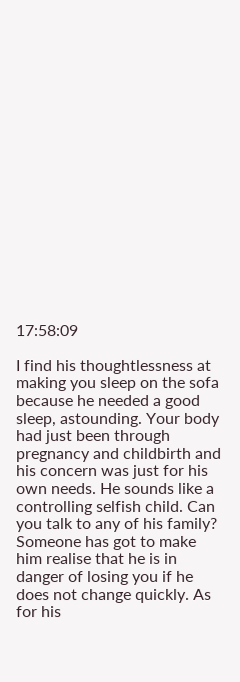17:58:09

I find his thoughtlessness at making you sleep on the sofa because he needed a good sleep, astounding. Your body had just been through pregnancy and childbirth and his concern was just for his own needs. He sounds like a controlling selfish child. Can you talk to any of his family? Someone has got to make him realise that he is in danger of losing you if he does not change quickly. As for his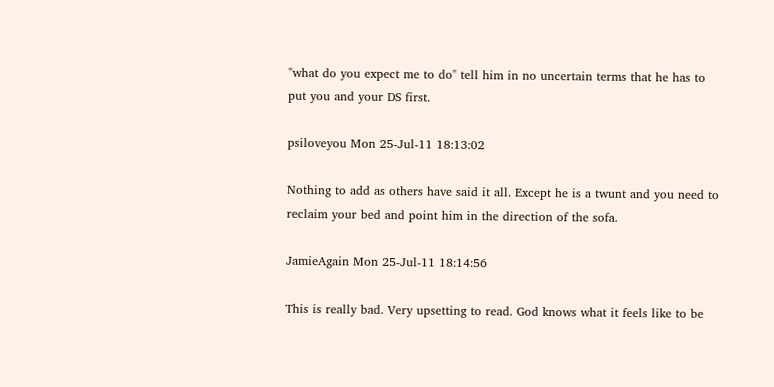"what do you expect me to do" tell him in no uncertain terms that he has to put you and your DS first.

psiloveyou Mon 25-Jul-11 18:13:02

Nothing to add as others have said it all. Except he is a twunt and you need to reclaim your bed and point him in the direction of the sofa.

JamieAgain Mon 25-Jul-11 18:14:56

This is really bad. Very upsetting to read. God knows what it feels like to be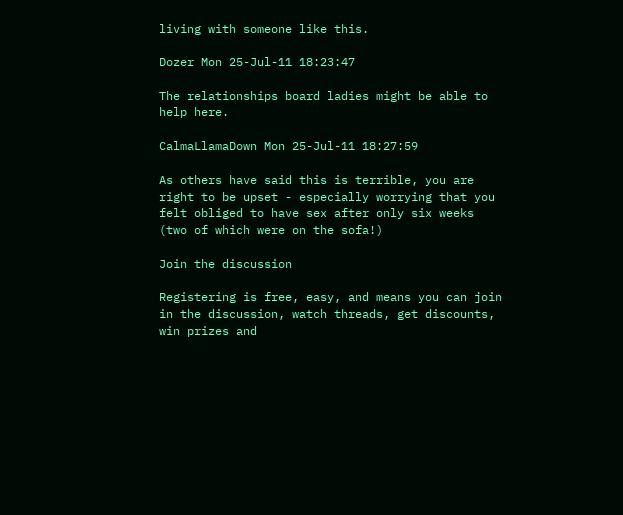living with someone like this.

Dozer Mon 25-Jul-11 18:23:47

The relationships board ladies might be able to help here.

CalmaLlamaDown Mon 25-Jul-11 18:27:59

As others have said this is terrible, you are right to be upset - especially worrying that you felt obliged to have sex after only six weeks (two of which were on the sofa!)

Join the discussion

Registering is free, easy, and means you can join in the discussion, watch threads, get discounts, win prizes and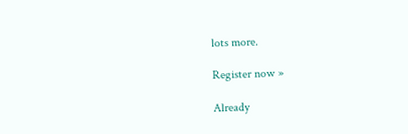lots more.

Register now »

Already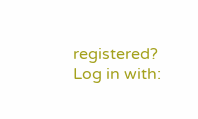registered? Log in with: